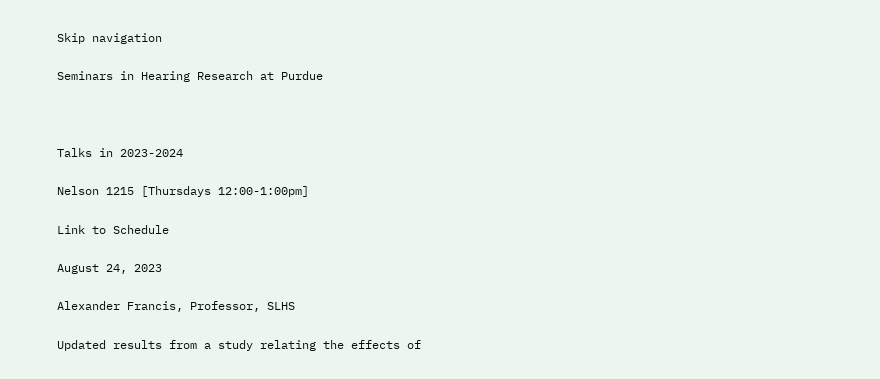Skip navigation

Seminars in Hearing Research at Purdue



Talks in 2023-2024

Nelson 1215 [Thursdays 12:00-1:00pm]

Link to Schedule

August 24, 2023

Alexander Francis, Professor, SLHS

Updated results from a study relating the effects of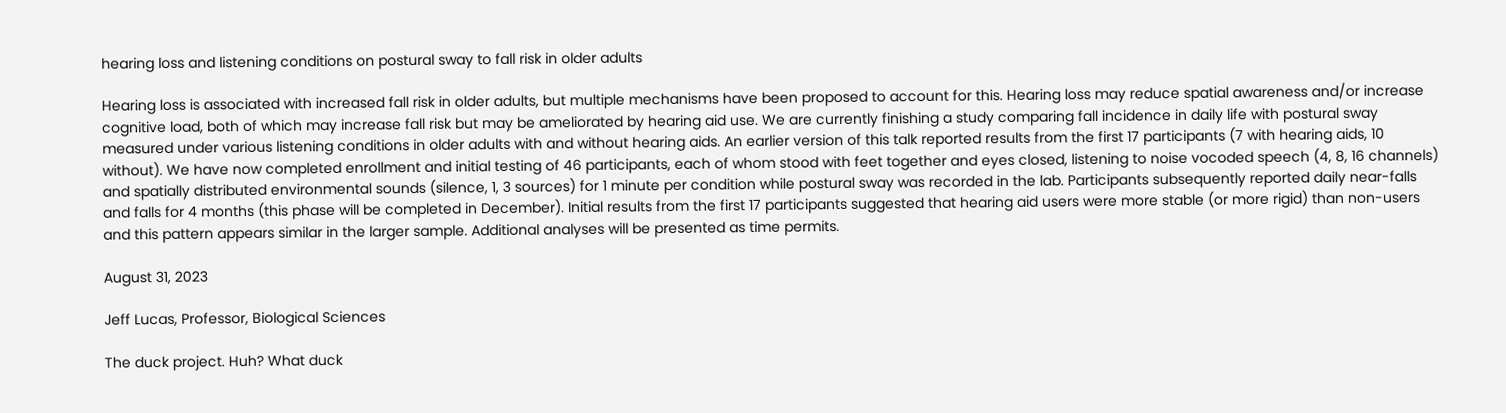hearing loss and listening conditions on postural sway to fall risk in older adults

Hearing loss is associated with increased fall risk in older adults, but multiple mechanisms have been proposed to account for this. Hearing loss may reduce spatial awareness and/or increase cognitive load, both of which may increase fall risk but may be ameliorated by hearing aid use. We are currently finishing a study comparing fall incidence in daily life with postural sway measured under various listening conditions in older adults with and without hearing aids. An earlier version of this talk reported results from the first 17 participants (7 with hearing aids, 10 without). We have now completed enrollment and initial testing of 46 participants, each of whom stood with feet together and eyes closed, listening to noise vocoded speech (4, 8, 16 channels) and spatially distributed environmental sounds (silence, 1, 3 sources) for 1 minute per condition while postural sway was recorded in the lab. Participants subsequently reported daily near-falls and falls for 4 months (this phase will be completed in December). Initial results from the first 17 participants suggested that hearing aid users were more stable (or more rigid) than non-users and this pattern appears similar in the larger sample. Additional analyses will be presented as time permits.

August 31, 2023

Jeff Lucas, Professor, Biological Sciences

The duck project. Huh? What duck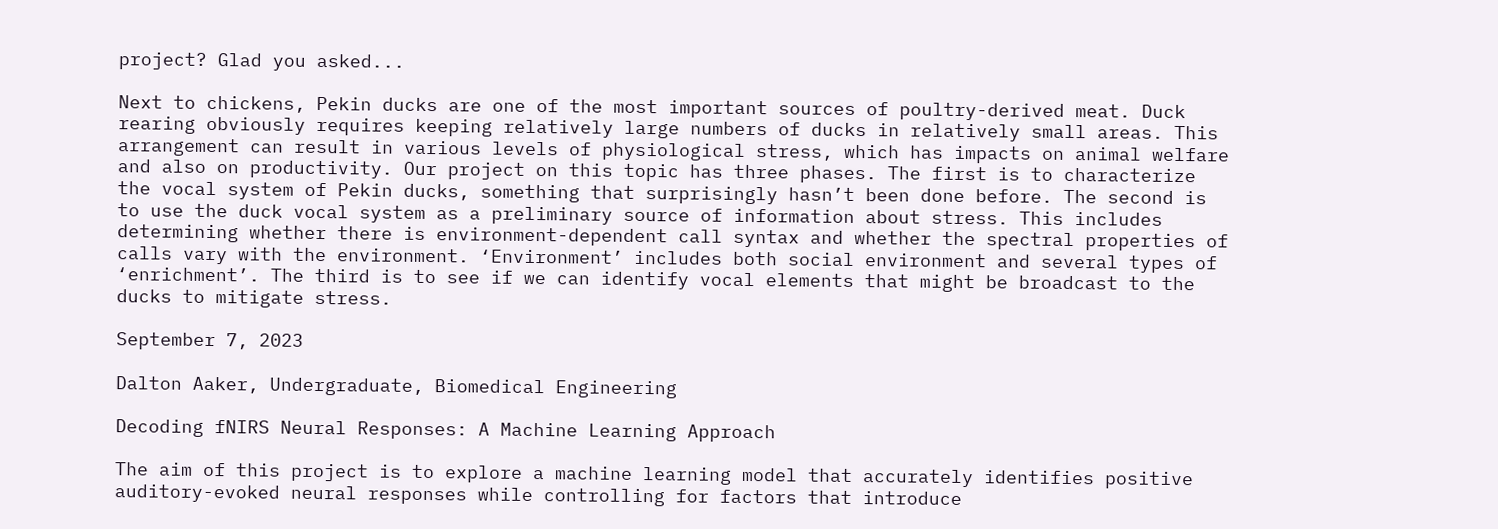project? Glad you asked...

Next to chickens, Pekin ducks are one of the most important sources of poultry-derived meat. Duck rearing obviously requires keeping relatively large numbers of ducks in relatively small areas. This arrangement can result in various levels of physiological stress, which has impacts on animal welfare and also on productivity. Our project on this topic has three phases. The first is to characterize the vocal system of Pekin ducks, something that surprisingly hasn’t been done before. The second is to use the duck vocal system as a preliminary source of information about stress. This includes determining whether there is environment-dependent call syntax and whether the spectral properties of calls vary with the environment. ‘Environment’ includes both social environment and several types of ‘enrichment’. The third is to see if we can identify vocal elements that might be broadcast to the ducks to mitigate stress.

September 7, 2023

Dalton Aaker, Undergraduate, Biomedical Engineering

Decoding fNIRS Neural Responses: A Machine Learning Approach

The aim of this project is to explore a machine learning model that accurately identifies positive auditory-evoked neural responses while controlling for factors that introduce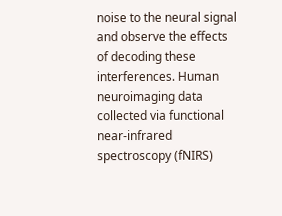noise to the neural signal and observe the effects of decoding these interferences. Human neuroimaging data collected via functional near-infrared spectroscopy (fNIRS)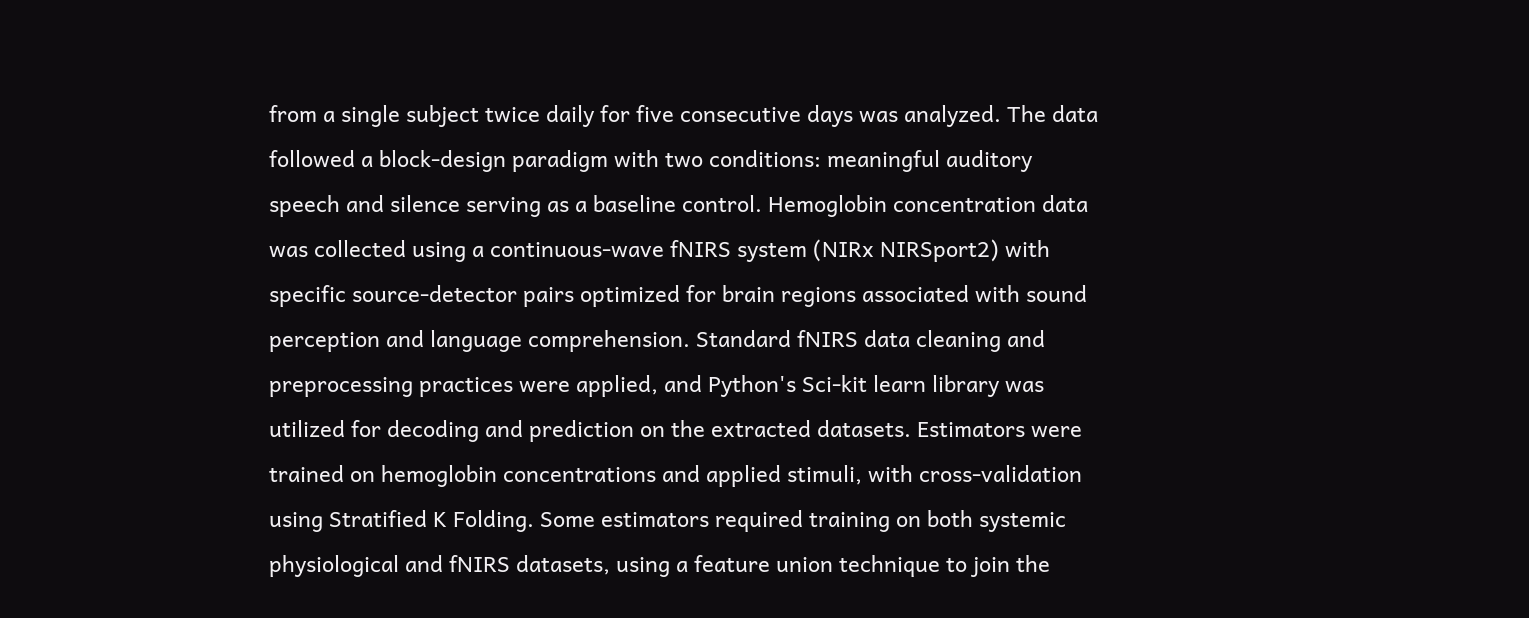from a single subject twice daily for five consecutive days was analyzed. The data followed a block-design paradigm with two conditions: meaningful auditory speech and silence serving as a baseline control. Hemoglobin concentration data was collected using a continuous-wave fNIRS system (NIRx NIRSport2) with specific source-detector pairs optimized for brain regions associated with sound perception and language comprehension. Standard fNIRS data cleaning and preprocessing practices were applied, and Python's Sci-kit learn library was utilized for decoding and prediction on the extracted datasets. Estimators were trained on hemoglobin concentrations and applied stimuli, with cross-validation using Stratified K Folding. Some estimators required training on both systemic physiological and fNIRS datasets, using a feature union technique to join the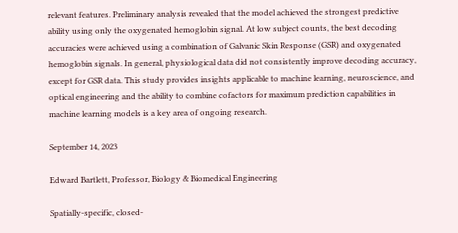relevant features. Preliminary analysis revealed that the model achieved the strongest predictive ability using only the oxygenated hemoglobin signal. At low subject counts, the best decoding accuracies were achieved using a combination of Galvanic Skin Response (GSR) and oxygenated hemoglobin signals. In general, physiological data did not consistently improve decoding accuracy, except for GSR data. This study provides insights applicable to machine learning, neuroscience, and optical engineering and the ability to combine cofactors for maximum prediction capabilities in machine learning models is a key area of ongoing research.

September 14, 2023

Edward Bartlett, Professor, Biology & Biomedical Engineering

Spatially-specific, closed-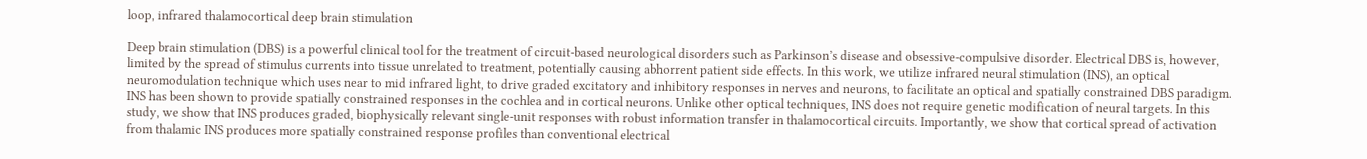loop, infrared thalamocortical deep brain stimulation

Deep brain stimulation (DBS) is a powerful clinical tool for the treatment of circuit-based neurological disorders such as Parkinson’s disease and obsessive-compulsive disorder. Electrical DBS is, however, limited by the spread of stimulus currents into tissue unrelated to treatment, potentially causing abhorrent patient side effects. In this work, we utilize infrared neural stimulation (INS), an optical neuromodulation technique which uses near to mid infrared light, to drive graded excitatory and inhibitory responses in nerves and neurons, to facilitate an optical and spatially constrained DBS paradigm. INS has been shown to provide spatially constrained responses in the cochlea and in cortical neurons. Unlike other optical techniques, INS does not require genetic modification of neural targets. In this study, we show that INS produces graded, biophysically relevant single-unit responses with robust information transfer in thalamocortical circuits. Importantly, we show that cortical spread of activation from thalamic INS produces more spatially constrained response profiles than conventional electrical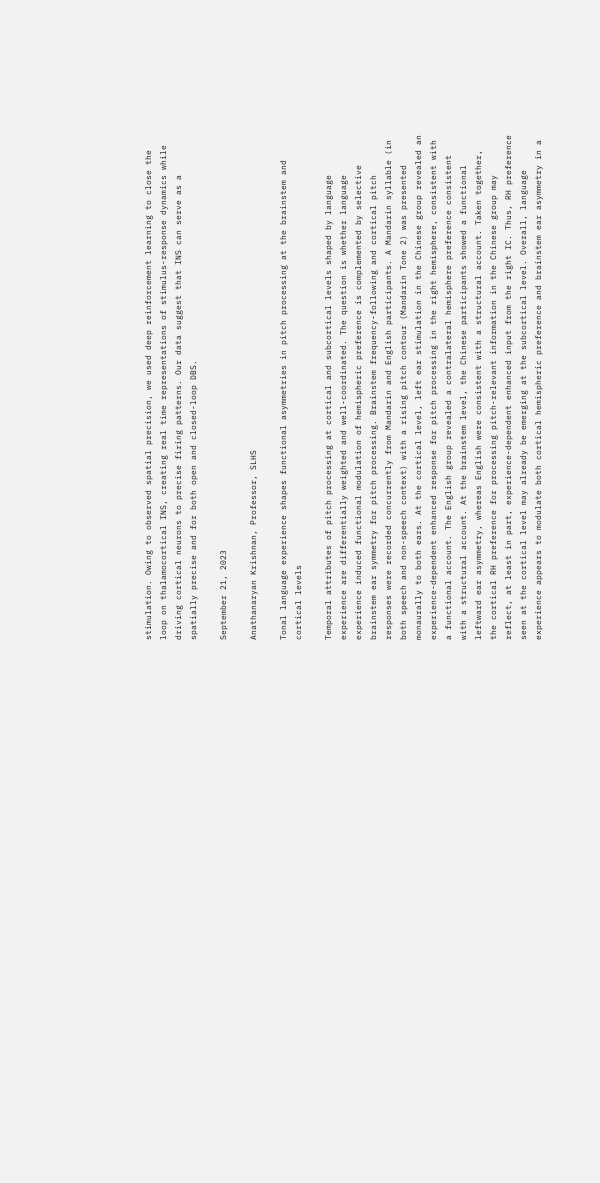stimulation. Owing to observed spatial precision, we used deep reinforcement learning to close the loop on thalamocortical INS, creating real time representations of stimulus-response dynamics while driving cortical neurons to precise firing patterns. Our data suggest that INS can serve as a spatially precise and for both open and closed-loop DBS.

September 21, 2023

Anathanaryan Krishnan, Professor, SLHS

Tonal language experience shapes functional asymmetries in pitch processing at the brainstem and cortical levels

Temporal attributes of pitch processing at cortical and subcortical levels shaped by language experience are differentially weighted and well-coordinated. The question is whether language experience induced functional modulation of hemispheric preference is complemented by selective brainstem ear symmetry for pitch processing. Brainstem frequency-following and cortical pitch responses were recorded concurrently from Mandarin and English participants. A Mandarin syllable (in both speech and non-speech context) with a rising pitch contour (Mandarin Tone 2) was presented monaurally to both ears. At the cortical level, left ear stimulation in the Chinese group revealed an experience-dependent enhanced response for pitch processing in the right hemisphere, consistent with a functional account. The English group revealed a contralateral hemisphere preference consistent with a structural account. At the brainstem level, the Chinese participants showed a functional leftward ear asymmetry, whereas English were consistent with a structural account. Taken together, the cortical RH preference for processing pitch-relevant information in the Chinese group may reflect, at least in part, experience-dependent enhanced input from the right IC. Thus, RH preference seen at the cortical level may already be emerging at the subcortical level. Overall, language experience appears to modulate both cortical hemispheric preference and brainstem ear asymmetry in a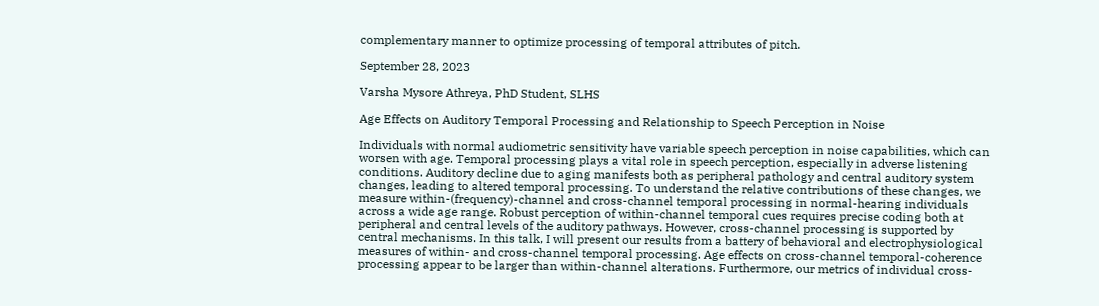complementary manner to optimize processing of temporal attributes of pitch.

September 28, 2023

Varsha Mysore Athreya, PhD Student, SLHS

Age Effects on Auditory Temporal Processing and Relationship to Speech Perception in Noise

Individuals with normal audiometric sensitivity have variable speech perception in noise capabilities, which can worsen with age. Temporal processing plays a vital role in speech perception, especially in adverse listening conditions. Auditory decline due to aging manifests both as peripheral pathology and central auditory system changes, leading to altered temporal processing. To understand the relative contributions of these changes, we measure within-(frequency)-channel and cross-channel temporal processing in normal-hearing individuals across a wide age range. Robust perception of within-channel temporal cues requires precise coding both at peripheral and central levels of the auditory pathways. However, cross-channel processing is supported by central mechanisms. In this talk, I will present our results from a battery of behavioral and electrophysiological measures of within- and cross-channel temporal processing. Age effects on cross-channel temporal-coherence processing appear to be larger than within-channel alterations. Furthermore, our metrics of individual cross-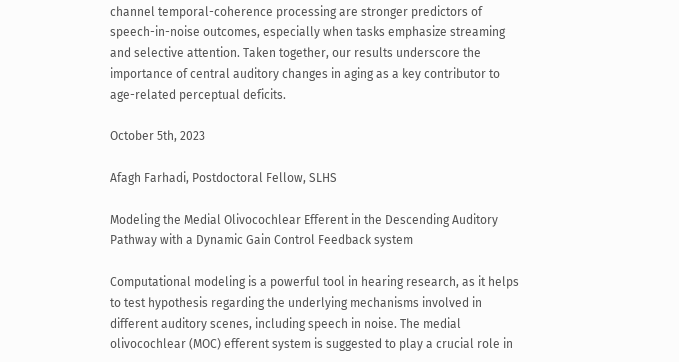channel temporal-coherence processing are stronger predictors of speech-in-noise outcomes, especially when tasks emphasize streaming and selective attention. Taken together, our results underscore the importance of central auditory changes in aging as a key contributor to age-related perceptual deficits.

October 5th, 2023

Afagh Farhadi, Postdoctoral Fellow, SLHS

Modeling the Medial Olivocochlear Efferent in the Descending Auditory Pathway with a Dynamic Gain Control Feedback system

Computational modeling is a powerful tool in hearing research, as it helps to test hypothesis regarding the underlying mechanisms involved in different auditory scenes, including speech in noise. The medial olivocochlear (MOC) efferent system is suggested to play a crucial role in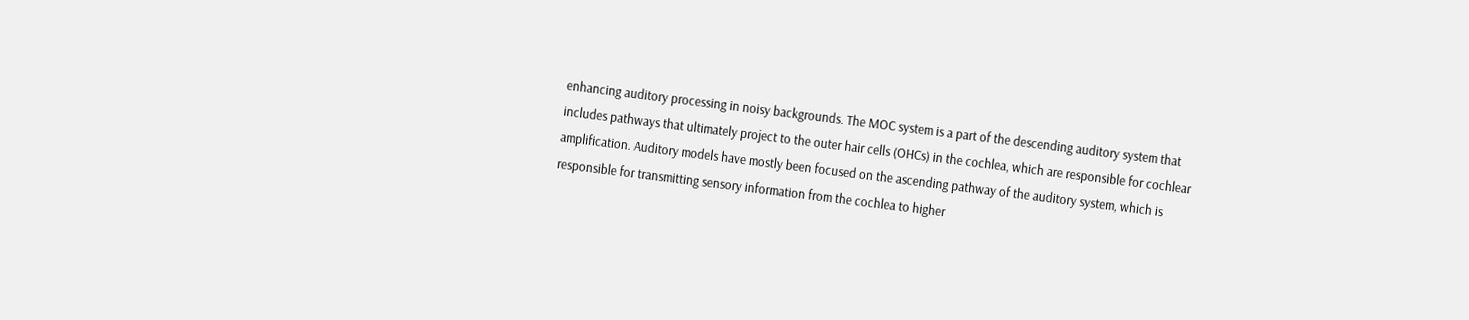enhancing auditory processing in noisy backgrounds. The MOC system is a part of the descending auditory system that includes pathways that ultimately project to the outer hair cells (OHCs) in the cochlea, which are responsible for cochlear amplification. Auditory models have mostly been focused on the ascending pathway of the auditory system, which is responsible for transmitting sensory information from the cochlea to higher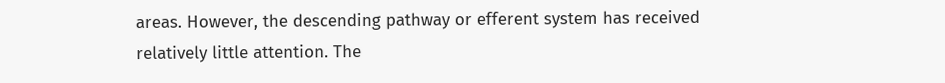areas. However, the descending pathway or efferent system has received relatively little attention. The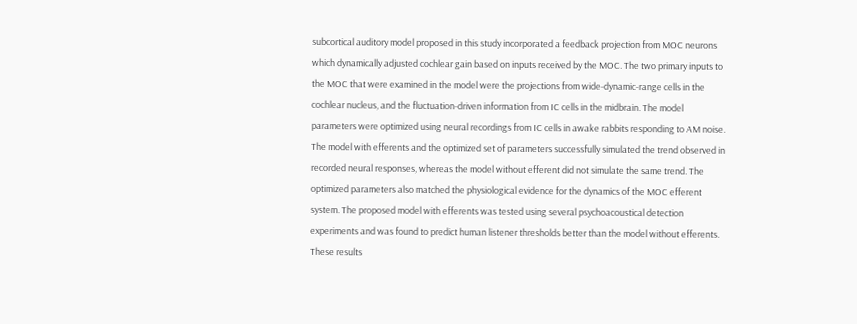subcortical auditory model proposed in this study incorporated a feedback projection from MOC neurons which dynamically adjusted cochlear gain based on inputs received by the MOC. The two primary inputs to the MOC that were examined in the model were the projections from wide-dynamic-range cells in the cochlear nucleus, and the fluctuation-driven information from IC cells in the midbrain. The model parameters were optimized using neural recordings from IC cells in awake rabbits responding to AM noise. The model with efferents and the optimized set of parameters successfully simulated the trend observed in recorded neural responses, whereas the model without efferent did not simulate the same trend. The optimized parameters also matched the physiological evidence for the dynamics of the MOC efferent system. The proposed model with efferents was tested using several psychoacoustical detection experiments and was found to predict human listener thresholds better than the model without efferents. These results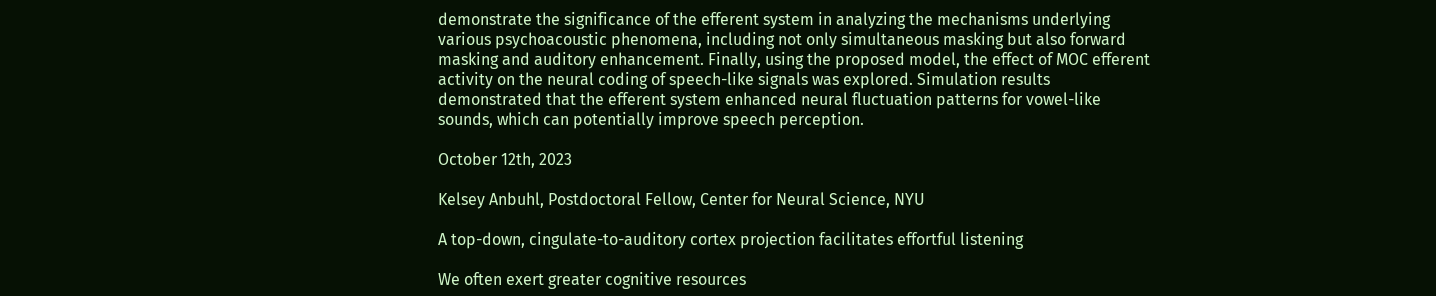demonstrate the significance of the efferent system in analyzing the mechanisms underlying various psychoacoustic phenomena, including not only simultaneous masking but also forward masking and auditory enhancement. Finally, using the proposed model, the effect of MOC efferent activity on the neural coding of speech-like signals was explored. Simulation results demonstrated that the efferent system enhanced neural fluctuation patterns for vowel-like sounds, which can potentially improve speech perception.

October 12th, 2023

Kelsey Anbuhl, Postdoctoral Fellow, Center for Neural Science, NYU

A top-down, cingulate-to-auditory cortex projection facilitates effortful listening

We often exert greater cognitive resources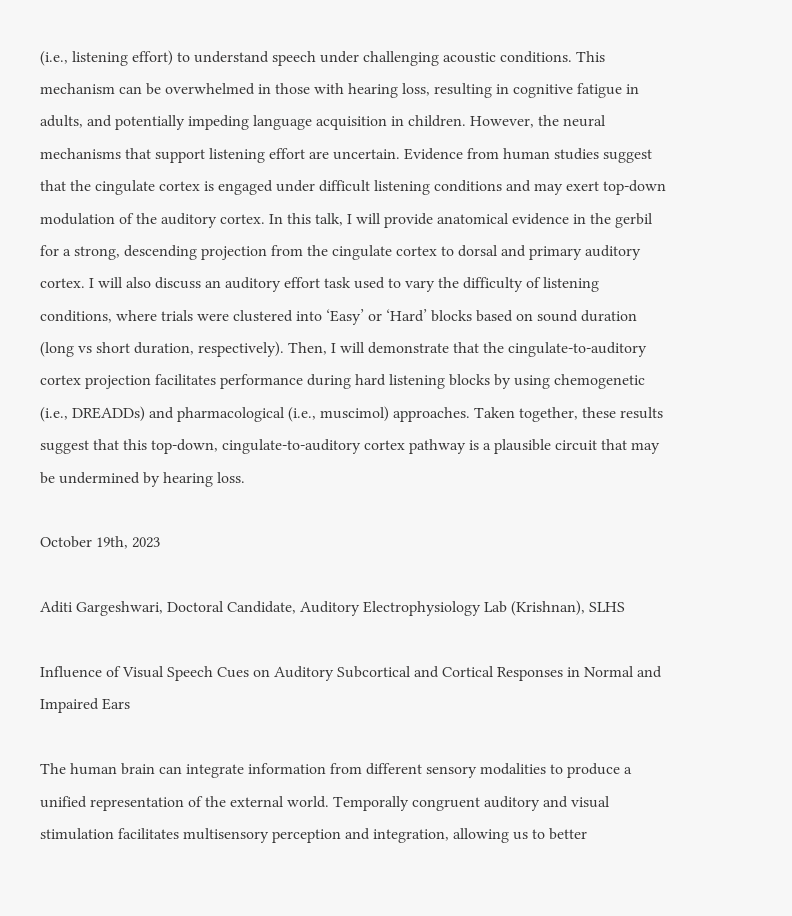(i.e., listening effort) to understand speech under challenging acoustic conditions. This mechanism can be overwhelmed in those with hearing loss, resulting in cognitive fatigue in adults, and potentially impeding language acquisition in children. However, the neural mechanisms that support listening effort are uncertain. Evidence from human studies suggest that the cingulate cortex is engaged under difficult listening conditions and may exert top-down modulation of the auditory cortex. In this talk, I will provide anatomical evidence in the gerbil for a strong, descending projection from the cingulate cortex to dorsal and primary auditory cortex. I will also discuss an auditory effort task used to vary the difficulty of listening conditions, where trials were clustered into ‘Easy’ or ‘Hard’ blocks based on sound duration (long vs short duration, respectively). Then, I will demonstrate that the cingulate-to-auditory cortex projection facilitates performance during hard listening blocks by using chemogenetic (i.e., DREADDs) and pharmacological (i.e., muscimol) approaches. Taken together, these results suggest that this top-down, cingulate-to-auditory cortex pathway is a plausible circuit that may be undermined by hearing loss.

October 19th, 2023

Aditi Gargeshwari, Doctoral Candidate, Auditory Electrophysiology Lab (Krishnan), SLHS

Influence of Visual Speech Cues on Auditory Subcortical and Cortical Responses in Normal and Impaired Ears

The human brain can integrate information from different sensory modalities to produce a unified representation of the external world. Temporally congruent auditory and visual stimulation facilitates multisensory perception and integration, allowing us to better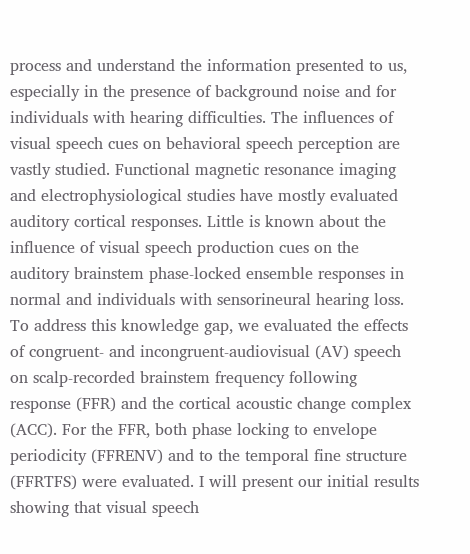process and understand the information presented to us, especially in the presence of background noise and for individuals with hearing difficulties. The influences of visual speech cues on behavioral speech perception are vastly studied. Functional magnetic resonance imaging and electrophysiological studies have mostly evaluated auditory cortical responses. Little is known about the influence of visual speech production cues on the auditory brainstem phase-locked ensemble responses in normal and individuals with sensorineural hearing loss. To address this knowledge gap, we evaluated the effects of congruent- and incongruent-audiovisual (AV) speech on scalp-recorded brainstem frequency following response (FFR) and the cortical acoustic change complex (ACC). For the FFR, both phase locking to envelope periodicity (FFRENV) and to the temporal fine structure (FFRTFS) were evaluated. I will present our initial results showing that visual speech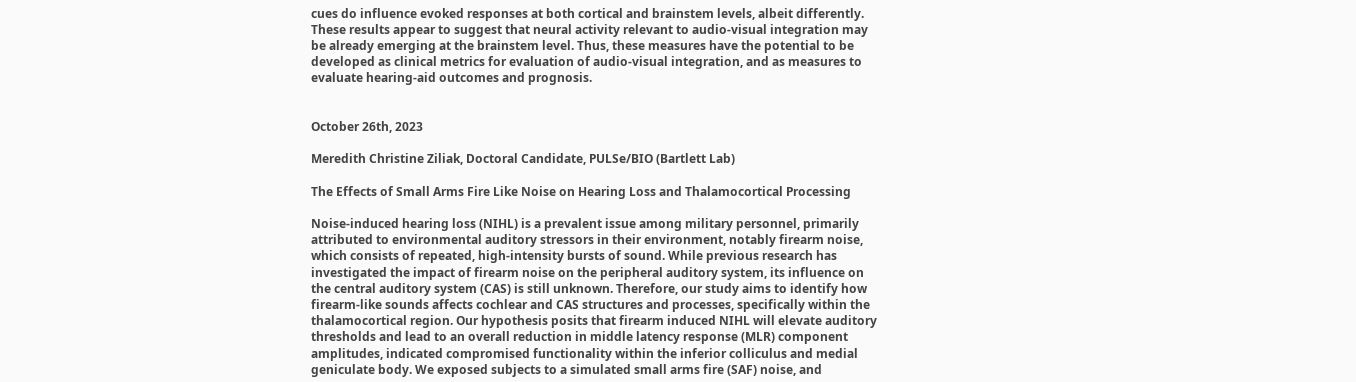cues do influence evoked responses at both cortical and brainstem levels, albeit differently. These results appear to suggest that neural activity relevant to audio-visual integration may be already emerging at the brainstem level. Thus, these measures have the potential to be developed as clinical metrics for evaluation of audio-visual integration, and as measures to evaluate hearing-aid outcomes and prognosis.


October 26th, 2023

Meredith Christine Ziliak, Doctoral Candidate, PULSe/BIO (Bartlett Lab)

The Effects of Small Arms Fire Like Noise on Hearing Loss and Thalamocortical Processing

Noise-induced hearing loss (NIHL) is a prevalent issue among military personnel, primarily attributed to environmental auditory stressors in their environment, notably firearm noise, which consists of repeated, high-intensity bursts of sound. While previous research has investigated the impact of firearm noise on the peripheral auditory system, its influence on the central auditory system (CAS) is still unknown. Therefore, our study aims to identify how firearm-like sounds affects cochlear and CAS structures and processes, specifically within the thalamocortical region. Our hypothesis posits that firearm induced NIHL will elevate auditory thresholds and lead to an overall reduction in middle latency response (MLR) component amplitudes, indicated compromised functionality within the inferior colliculus and medial geniculate body. We exposed subjects to a simulated small arms fire (SAF) noise, and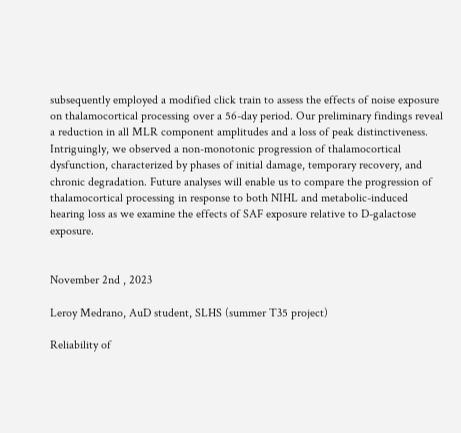subsequently employed a modified click train to assess the effects of noise exposure on thalamocortical processing over a 56-day period. Our preliminary findings reveal a reduction in all MLR component amplitudes and a loss of peak distinctiveness. Intriguingly, we observed a non-monotonic progression of thalamocortical dysfunction, characterized by phases of initial damage, temporary recovery, and chronic degradation. Future analyses will enable us to compare the progression of thalamocortical processing in response to both NIHL and metabolic-induced hearing loss as we examine the effects of SAF exposure relative to D-galactose exposure.


November 2nd , 2023

Leroy Medrano, AuD student, SLHS (summer T35 project)

Reliability of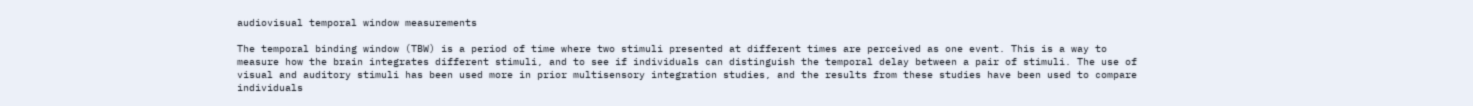audiovisual temporal window measurements

The temporal binding window (TBW) is a period of time where two stimuli presented at different times are perceived as one event. This is a way to measure how the brain integrates different stimuli, and to see if individuals can distinguish the temporal delay between a pair of stimuli. The use of visual and auditory stimuli has been used more in prior multisensory integration studies, and the results from these studies have been used to compare individuals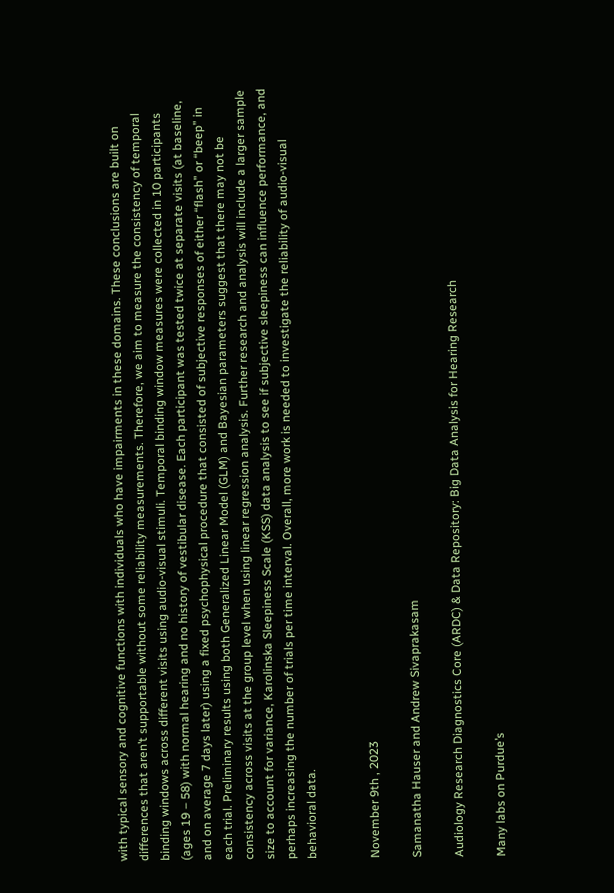with typical sensory and cognitive functions with individuals who have impairments in these domains. These conclusions are built on differences that aren’t supportable without some reliability measurements. Therefore, we aim to measure the consistency of temporal binding windows across different visits using audio-visual stimuli. Temporal binding window measures were collected in 10 participants (ages 19 – 58) with normal hearing and no history of vestibular disease. Each participant was tested twice at separate visits (at baseline, and on average 7 days later) using a fixed psychophysical procedure that consisted of subjective responses of either “flash” or “beep” in each trial. Preliminary results using both Generalized Linear Model (GLM) and Bayesian parameters suggest that there may not be consistency across visits at the group level when using linear regression analysis. Further research and analysis will include a larger sample size to account for variance, Karolinska Sleepiness Scale (KSS) data analysis to see if subjective sleepiness can influence performance, and perhaps increasing the number of trials per time interval. Overall, more work is needed to investigate the reliability of audio-visual behavioral data.


November 9th , 2023

Samanatha Hauser and Andrew Sivaprakasam

Audiology Research Diagnostics Core (ARDC) & Data Repository: Big Data Analysis for Hearing Research

Many labs on Purdue’s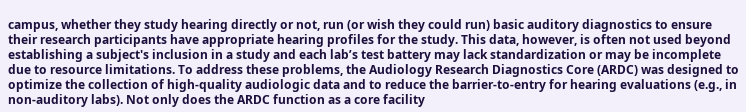campus, whether they study hearing directly or not, run (or wish they could run) basic auditory diagnostics to ensure their research participants have appropriate hearing profiles for the study. This data, however, is often not used beyond establishing a subject's inclusion in a study and each lab’s test battery may lack standardization or may be incomplete due to resource limitations. To address these problems, the Audiology Research Diagnostics Core (ARDC) was designed to optimize the collection of high-quality audiologic data and to reduce the barrier-to-entry for hearing evaluations (e.g., in non-auditory labs). Not only does the ARDC function as a core facility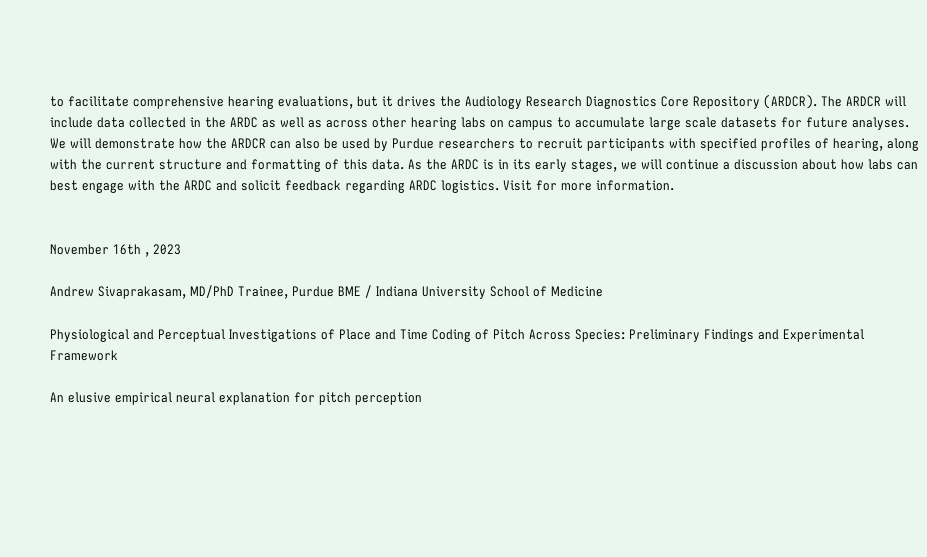to facilitate comprehensive hearing evaluations, but it drives the Audiology Research Diagnostics Core Repository (ARDCR). The ARDCR will include data collected in the ARDC as well as across other hearing labs on campus to accumulate large scale datasets for future analyses. We will demonstrate how the ARDCR can also be used by Purdue researchers to recruit participants with specified profiles of hearing, along with the current structure and formatting of this data. As the ARDC is in its early stages, we will continue a discussion about how labs can best engage with the ARDC and solicit feedback regarding ARDC logistics. Visit for more information.


November 16th , 2023

Andrew Sivaprakasam, MD/PhD Trainee, Purdue BME / Indiana University School of Medicine

Physiological and Perceptual Investigations of Place and Time Coding of Pitch Across Species: Preliminary Findings and Experimental Framework

An elusive empirical neural explanation for pitch perception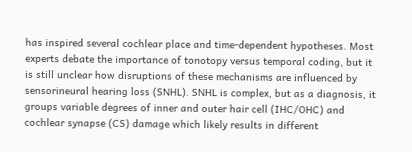has inspired several cochlear place and time-dependent hypotheses. Most experts debate the importance of tonotopy versus temporal coding, but it is still unclear how disruptions of these mechanisms are influenced by sensorineural hearing loss (SNHL). SNHL is complex, but as a diagnosis, it groups variable degrees of inner and outer hair cell (IHC/OHC) and cochlear synapse (CS) damage which likely results in different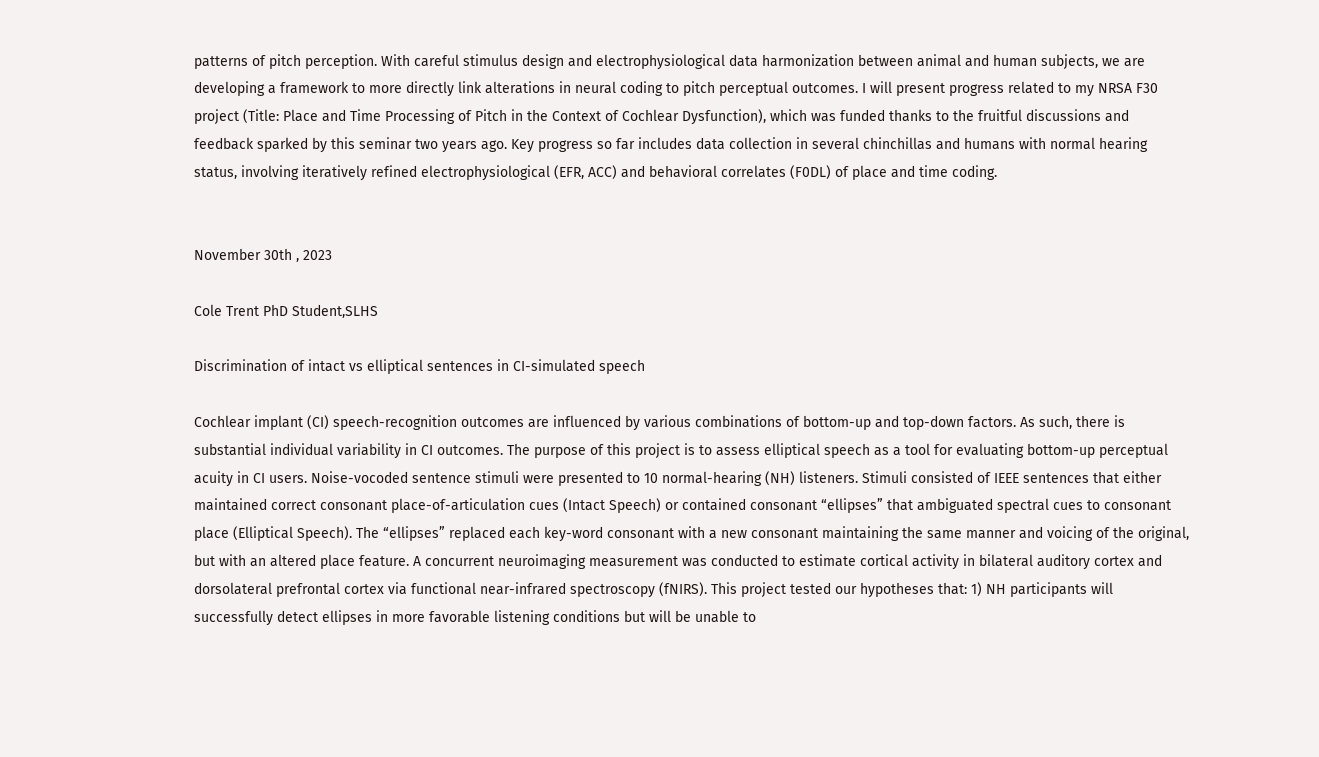patterns of pitch perception. With careful stimulus design and electrophysiological data harmonization between animal and human subjects, we are developing a framework to more directly link alterations in neural coding to pitch perceptual outcomes. I will present progress related to my NRSA F30 project (Title: Place and Time Processing of Pitch in the Context of Cochlear Dysfunction), which was funded thanks to the fruitful discussions and feedback sparked by this seminar two years ago. Key progress so far includes data collection in several chinchillas and humans with normal hearing status, involving iteratively refined electrophysiological (EFR, ACC) and behavioral correlates (F0DL) of place and time coding.


November 30th , 2023

Cole Trent PhD Student,SLHS

Discrimination of intact vs elliptical sentences in CI-simulated speech

Cochlear implant (CI) speech-recognition outcomes are influenced by various combinations of bottom-up and top-down factors. As such, there is substantial individual variability in CI outcomes. The purpose of this project is to assess elliptical speech as a tool for evaluating bottom-up perceptual acuity in CI users. Noise-vocoded sentence stimuli were presented to 10 normal-hearing (NH) listeners. Stimuli consisted of IEEE sentences that either maintained correct consonant place-of-articulation cues (Intact Speech) or contained consonant “ellipses” that ambiguated spectral cues to consonant place (Elliptical Speech). The “ellipses” replaced each key-word consonant with a new consonant maintaining the same manner and voicing of the original, but with an altered place feature. A concurrent neuroimaging measurement was conducted to estimate cortical activity in bilateral auditory cortex and dorsolateral prefrontal cortex via functional near-infrared spectroscopy (fNIRS). This project tested our hypotheses that: 1) NH participants will successfully detect ellipses in more favorable listening conditions but will be unable to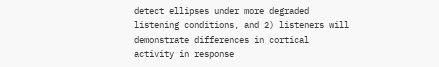detect ellipses under more degraded listening conditions, and 2) listeners will demonstrate differences in cortical activity in response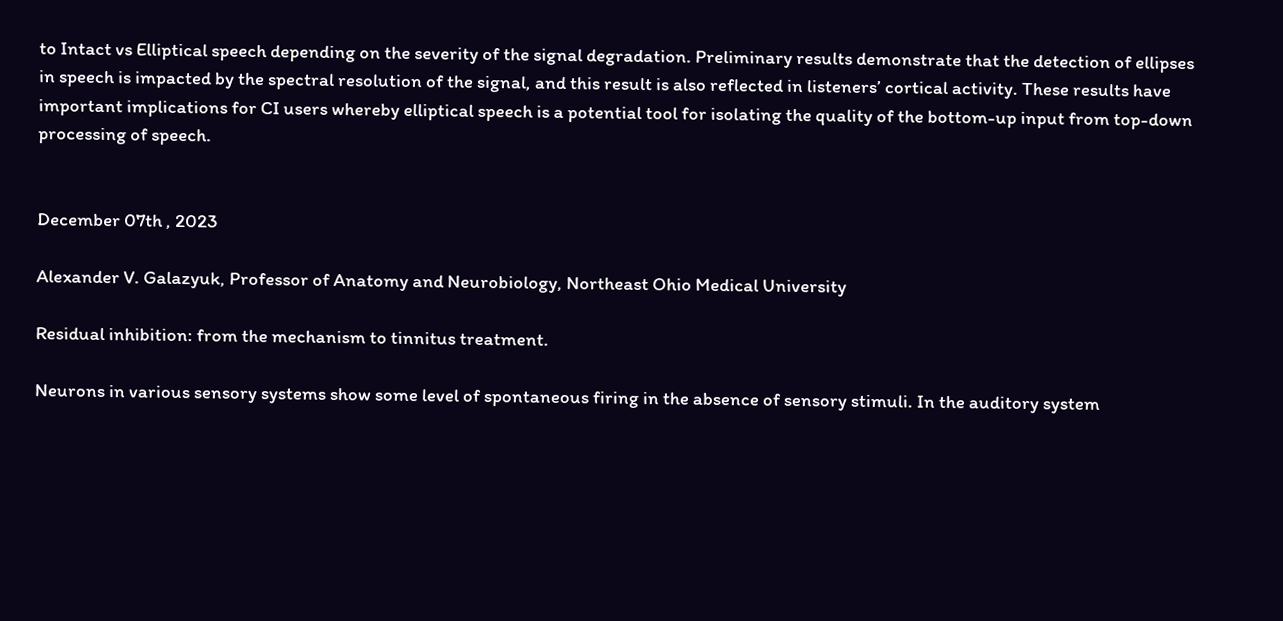to Intact vs Elliptical speech depending on the severity of the signal degradation. Preliminary results demonstrate that the detection of ellipses in speech is impacted by the spectral resolution of the signal, and this result is also reflected in listeners’ cortical activity. These results have important implications for CI users whereby elliptical speech is a potential tool for isolating the quality of the bottom-up input from top-down processing of speech.


December 07th , 2023

Alexander V. Galazyuk, Professor of Anatomy and Neurobiology, Northeast Ohio Medical University

Residual inhibition: from the mechanism to tinnitus treatment.

Neurons in various sensory systems show some level of spontaneous firing in the absence of sensory stimuli. In the auditory system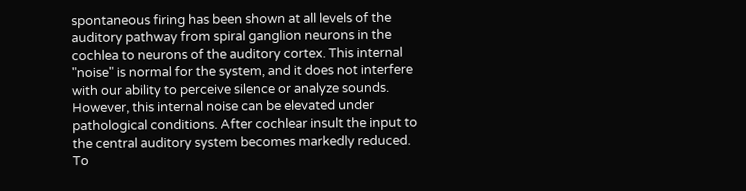spontaneous firing has been shown at all levels of the auditory pathway from spiral ganglion neurons in the cochlea to neurons of the auditory cortex. This internal "noise" is normal for the system, and it does not interfere with our ability to perceive silence or analyze sounds. However, this internal noise can be elevated under pathological conditions. After cochlear insult the input to the central auditory system becomes markedly reduced. To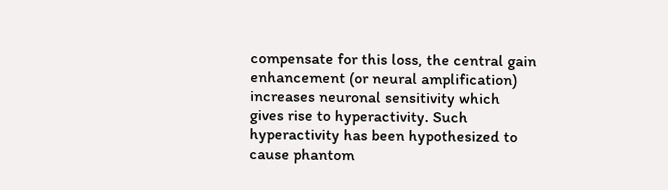compensate for this loss, the central gain enhancement (or neural amplification) increases neuronal sensitivity which gives rise to hyperactivity. Such hyperactivity has been hypothesized to cause phantom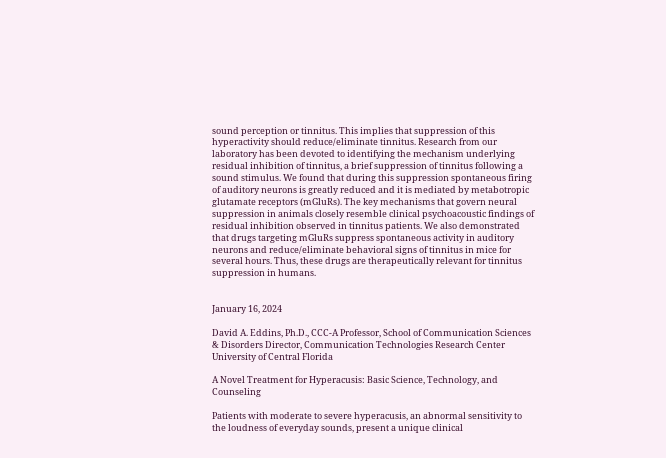sound perception or tinnitus. This implies that suppression of this hyperactivity should reduce/eliminate tinnitus. Research from our laboratory has been devoted to identifying the mechanism underlying residual inhibition of tinnitus, a brief suppression of tinnitus following a sound stimulus. We found that during this suppression spontaneous firing of auditory neurons is greatly reduced and it is mediated by metabotropic glutamate receptors (mGluRs). The key mechanisms that govern neural suppression in animals closely resemble clinical psychoacoustic findings of residual inhibition observed in tinnitus patients. We also demonstrated that drugs targeting mGluRs suppress spontaneous activity in auditory neurons and reduce/eliminate behavioral signs of tinnitus in mice for several hours. Thus, these drugs are therapeutically relevant for tinnitus suppression in humans.


January 16, 2024

David A. Eddins, Ph.D., CCC-A Professor, School of Communication Sciences & Disorders Director, Communication Technologies Research Center University of Central Florida

A Novel Treatment for Hyperacusis: Basic Science, Technology, and Counseling

Patients with moderate to severe hyperacusis, an abnormal sensitivity to the loudness of everyday sounds, present a unique clinical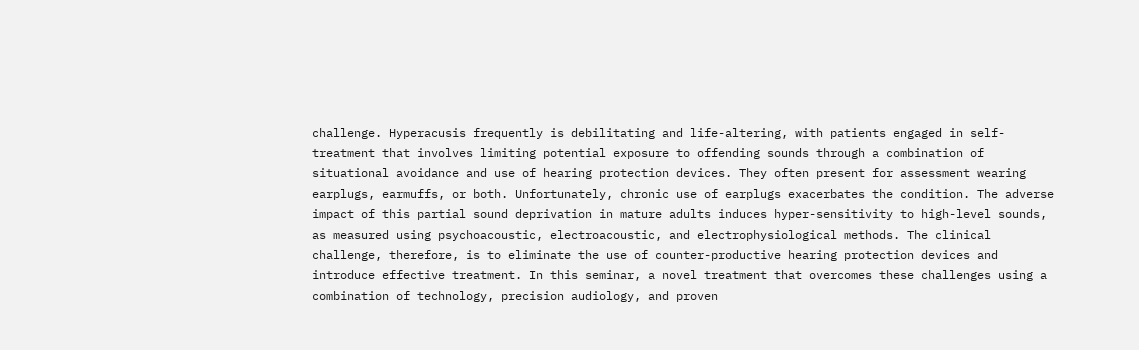challenge. Hyperacusis frequently is debilitating and life-altering, with patients engaged in self-treatment that involves limiting potential exposure to offending sounds through a combination of situational avoidance and use of hearing protection devices. They often present for assessment wearing earplugs, earmuffs, or both. Unfortunately, chronic use of earplugs exacerbates the condition. The adverse impact of this partial sound deprivation in mature adults induces hyper-sensitivity to high-level sounds, as measured using psychoacoustic, electroacoustic, and electrophysiological methods. The clinical challenge, therefore, is to eliminate the use of counter-productive hearing protection devices and introduce effective treatment. In this seminar, a novel treatment that overcomes these challenges using a combination of technology, precision audiology, and proven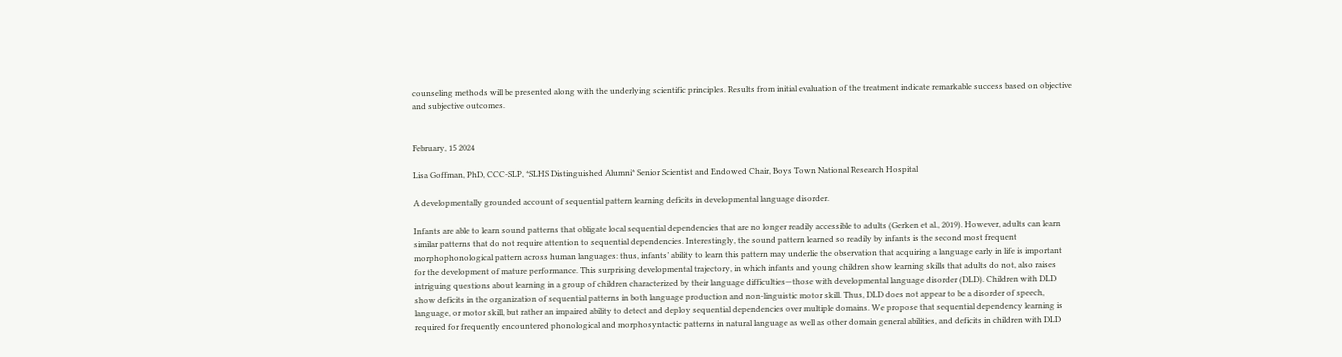counseling methods will be presented along with the underlying scientific principles. Results from initial evaluation of the treatment indicate remarkable success based on objective and subjective outcomes.


February, 15 2024

Lisa Goffman, PhD, CCC-SLP, *SLHS Distinguished Alumni* Senior Scientist and Endowed Chair, Boys Town National Research Hospital

A developmentally grounded account of sequential pattern learning deficits in developmental language disorder.

Infants are able to learn sound patterns that obligate local sequential dependencies that are no longer readily accessible to adults (Gerken et al., 2019). However, adults can learn similar patterns that do not require attention to sequential dependencies. Interestingly, the sound pattern learned so readily by infants is the second most frequent morphophonological pattern across human languages: thus, infants’ ability to learn this pattern may underlie the observation that acquiring a language early in life is important for the development of mature performance. This surprising developmental trajectory, in which infants and young children show learning skills that adults do not, also raises intriguing questions about learning in a group of children characterized by their language difficulties—those with developmental language disorder (DLD). Children with DLD show deficits in the organization of sequential patterns in both language production and non-linguistic motor skill. Thus, DLD does not appear to be a disorder of speech, language, or motor skill, but rather an impaired ability to detect and deploy sequential dependencies over multiple domains. We propose that sequential dependency learning is required for frequently encountered phonological and morphosyntactic patterns in natural language as well as other domain general abilities, and deficits in children with DLD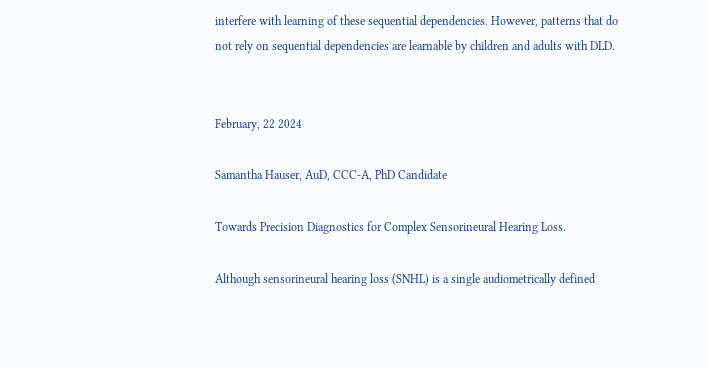interfere with learning of these sequential dependencies. However, patterns that do not rely on sequential dependencies are learnable by children and adults with DLD.


February, 22 2024

Samantha Hauser, AuD, CCC-A, PhD Candidate

Towards Precision Diagnostics for Complex Sensorineural Hearing Loss.

Although sensorineural hearing loss (SNHL) is a single audiometrically defined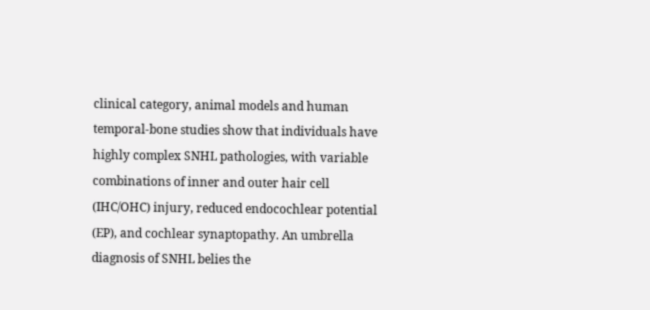clinical category, animal models and human temporal-bone studies show that individuals have highly complex SNHL pathologies, with variable combinations of inner and outer hair cell (IHC/OHC) injury, reduced endocochlear potential (EP), and cochlear synaptopathy. An umbrella diagnosis of SNHL belies the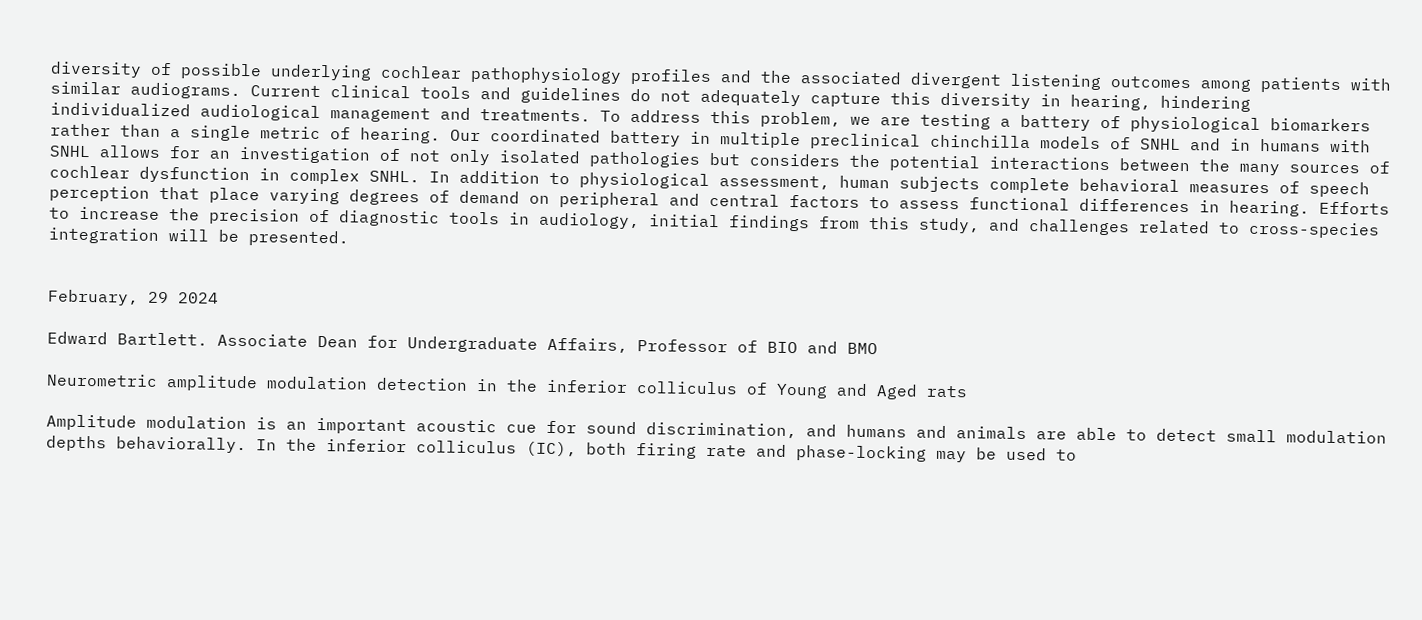diversity of possible underlying cochlear pathophysiology profiles and the associated divergent listening outcomes among patients with similar audiograms. Current clinical tools and guidelines do not adequately capture this diversity in hearing, hindering individualized audiological management and treatments. To address this problem, we are testing a battery of physiological biomarkers rather than a single metric of hearing. Our coordinated battery in multiple preclinical chinchilla models of SNHL and in humans with SNHL allows for an investigation of not only isolated pathologies but considers the potential interactions between the many sources of cochlear dysfunction in complex SNHL. In addition to physiological assessment, human subjects complete behavioral measures of speech perception that place varying degrees of demand on peripheral and central factors to assess functional differences in hearing. Efforts to increase the precision of diagnostic tools in audiology, initial findings from this study, and challenges related to cross-species integration will be presented.


February, 29 2024

Edward Bartlett. Associate Dean for Undergraduate Affairs, Professor of BIO and BMO

Neurometric amplitude modulation detection in the inferior colliculus of Young and Aged rats

Amplitude modulation is an important acoustic cue for sound discrimination, and humans and animals are able to detect small modulation depths behaviorally. In the inferior colliculus (IC), both firing rate and phase-locking may be used to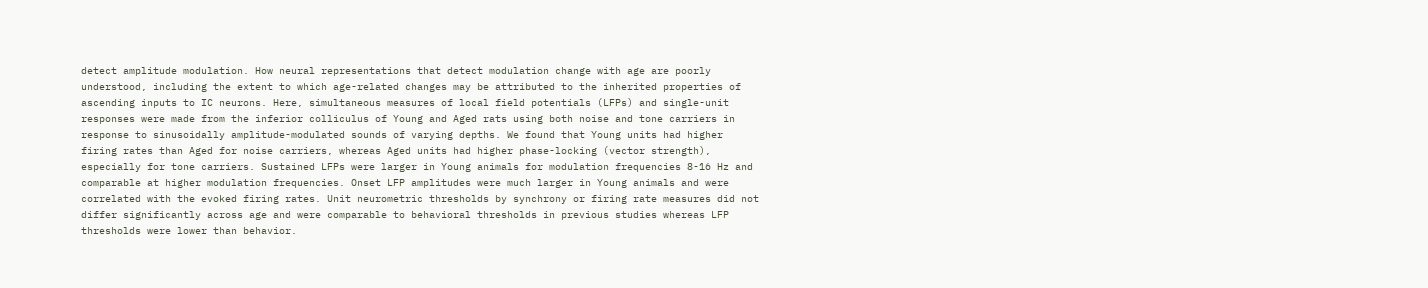detect amplitude modulation. How neural representations that detect modulation change with age are poorly understood, including the extent to which age-related changes may be attributed to the inherited properties of ascending inputs to IC neurons. Here, simultaneous measures of local field potentials (LFPs) and single-unit responses were made from the inferior colliculus of Young and Aged rats using both noise and tone carriers in response to sinusoidally amplitude-modulated sounds of varying depths. We found that Young units had higher firing rates than Aged for noise carriers, whereas Aged units had higher phase-locking (vector strength), especially for tone carriers. Sustained LFPs were larger in Young animals for modulation frequencies 8-16 Hz and comparable at higher modulation frequencies. Onset LFP amplitudes were much larger in Young animals and were correlated with the evoked firing rates. Unit neurometric thresholds by synchrony or firing rate measures did not differ significantly across age and were comparable to behavioral thresholds in previous studies whereas LFP thresholds were lower than behavior.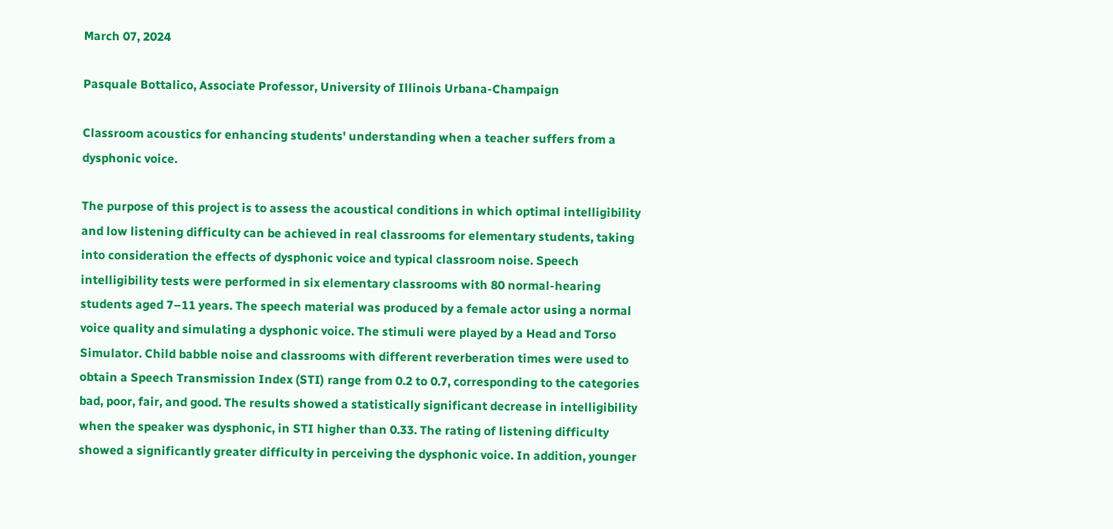March 07, 2024

Pasquale Bottalico, Associate Professor, University of Illinois Urbana-Champaign

Classroom acoustics for enhancing students' understanding when a teacher suffers from a dysphonic voice.

The purpose of this project is to assess the acoustical conditions in which optimal intelligibility and low listening difficulty can be achieved in real classrooms for elementary students, taking into consideration the effects of dysphonic voice and typical classroom noise. Speech intelligibility tests were performed in six elementary classrooms with 80 normal-hearing students aged 7–11 years. The speech material was produced by a female actor using a normal voice quality and simulating a dysphonic voice. The stimuli were played by a Head and Torso Simulator. Child babble noise and classrooms with different reverberation times were used to obtain a Speech Transmission Index (STI) range from 0.2 to 0.7, corresponding to the categories bad, poor, fair, and good. The results showed a statistically significant decrease in intelligibility when the speaker was dysphonic, in STI higher than 0.33. The rating of listening difficulty showed a significantly greater difficulty in perceiving the dysphonic voice. In addition, younger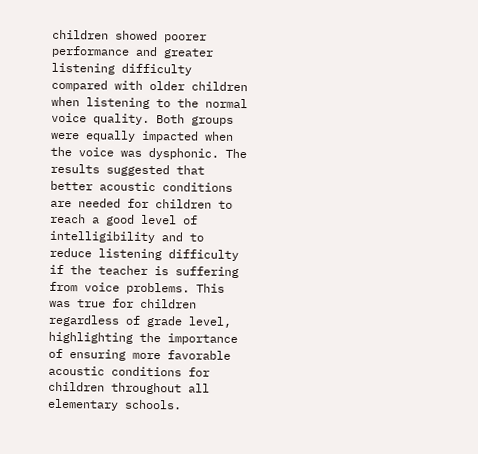children showed poorer performance and greater listening difficulty compared with older children when listening to the normal voice quality. Both groups were equally impacted when the voice was dysphonic. The results suggested that better acoustic conditions are needed for children to reach a good level of intelligibility and to reduce listening difficulty if the teacher is suffering from voice problems. This was true for children regardless of grade level, highlighting the importance of ensuring more favorable acoustic conditions for children throughout all elementary schools.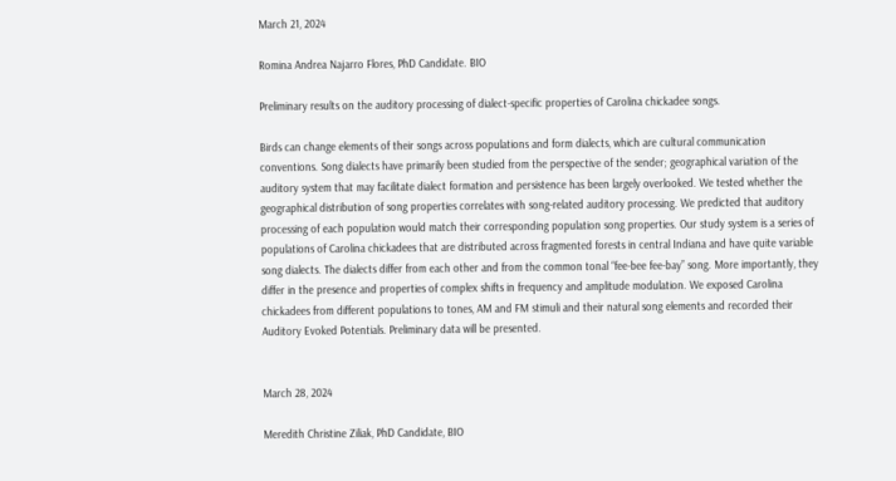March 21, 2024

Romina Andrea Najarro Flores, PhD Candidate. BIO

Preliminary results on the auditory processing of dialect-specific properties of Carolina chickadee songs.

Birds can change elements of their songs across populations and form dialects, which are cultural communication conventions. Song dialects have primarily been studied from the perspective of the sender; geographical variation of the auditory system that may facilitate dialect formation and persistence has been largely overlooked. We tested whether the geographical distribution of song properties correlates with song-related auditory processing. We predicted that auditory processing of each population would match their corresponding population song properties. Our study system is a series of populations of Carolina chickadees that are distributed across fragmented forests in central Indiana and have quite variable song dialects. The dialects differ from each other and from the common tonal “fee-bee fee-bay” song. More importantly, they differ in the presence and properties of complex shifts in frequency and amplitude modulation. We exposed Carolina chickadees from different populations to tones, AM and FM stimuli and their natural song elements and recorded their Auditory Evoked Potentials. Preliminary data will be presented.


March 28, 2024

Meredith Christine Ziliak, PhD Candidate, BIO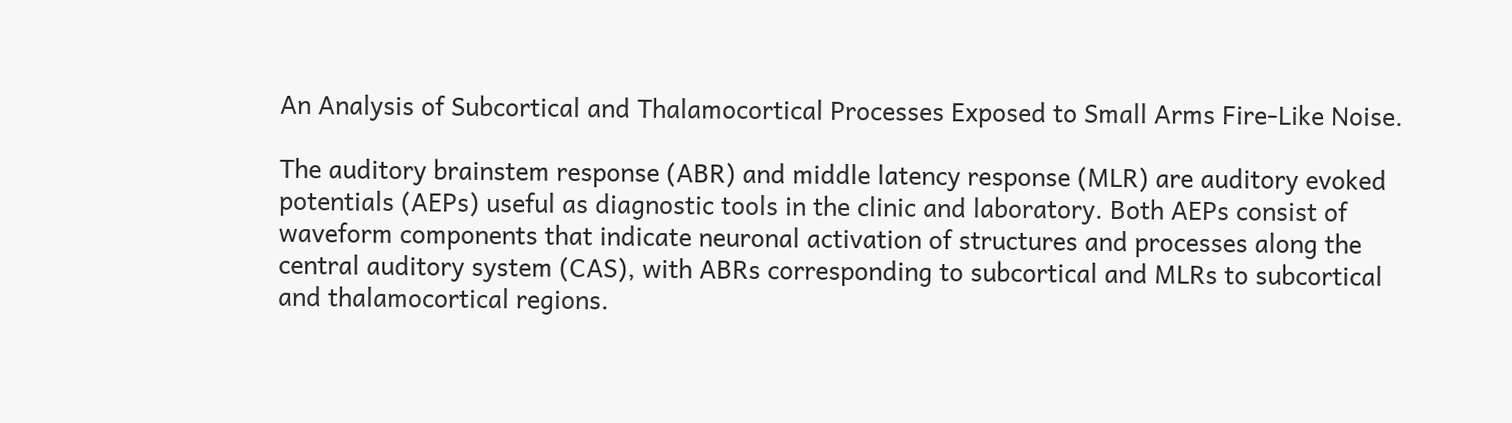An Analysis of Subcortical and Thalamocortical Processes Exposed to Small Arms Fire-Like Noise.

The auditory brainstem response (ABR) and middle latency response (MLR) are auditory evoked potentials (AEPs) useful as diagnostic tools in the clinic and laboratory. Both AEPs consist of waveform components that indicate neuronal activation of structures and processes along the central auditory system (CAS), with ABRs corresponding to subcortical and MLRs to subcortical and thalamocortical regions.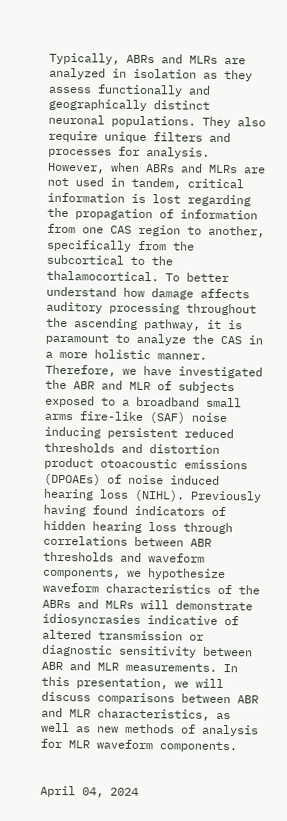Typically, ABRs and MLRs are analyzed in isolation as they assess functionally and geographically distinct neuronal populations. They also require unique filters and processes for analysis. However, when ABRs and MLRs are not used in tandem, critical information is lost regarding the propagation of information from one CAS region to another, specifically from the subcortical to the thalamocortical. To better understand how damage affects auditory processing throughout the ascending pathway, it is paramount to analyze the CAS in a more holistic manner. Therefore, we have investigated the ABR and MLR of subjects exposed to a broadband small arms fire-like (SAF) noise inducing persistent reduced thresholds and distortion product otoacoustic emissions (DPOAEs) of noise induced hearing loss (NIHL). Previously having found indicators of hidden hearing loss through correlations between ABR thresholds and waveform components, we hypothesize waveform characteristics of the ABRs and MLRs will demonstrate idiosyncrasies indicative of altered transmission or diagnostic sensitivity between ABR and MLR measurements. In this presentation, we will discuss comparisons between ABR and MLR characteristics, as well as new methods of analysis for MLR waveform components.


April 04, 2024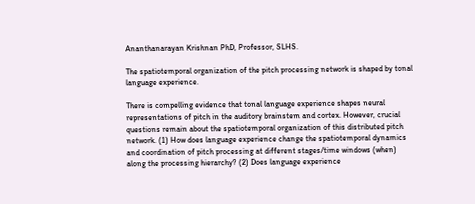Ananthanarayan Krishnan PhD, Professor, SLHS.

The spatiotemporal organization of the pitch processing network is shaped by tonal language experience.

There is compelling evidence that tonal language experience shapes neural representations of pitch in the auditory brainstem and cortex. However, crucial questions remain about the spatiotemporal organization of this distributed pitch network. (1) How does language experience change the spatiotemporal dynamics and coordination of pitch processing at different stages/time windows (when) along the processing hierarchy? (2) Does language experience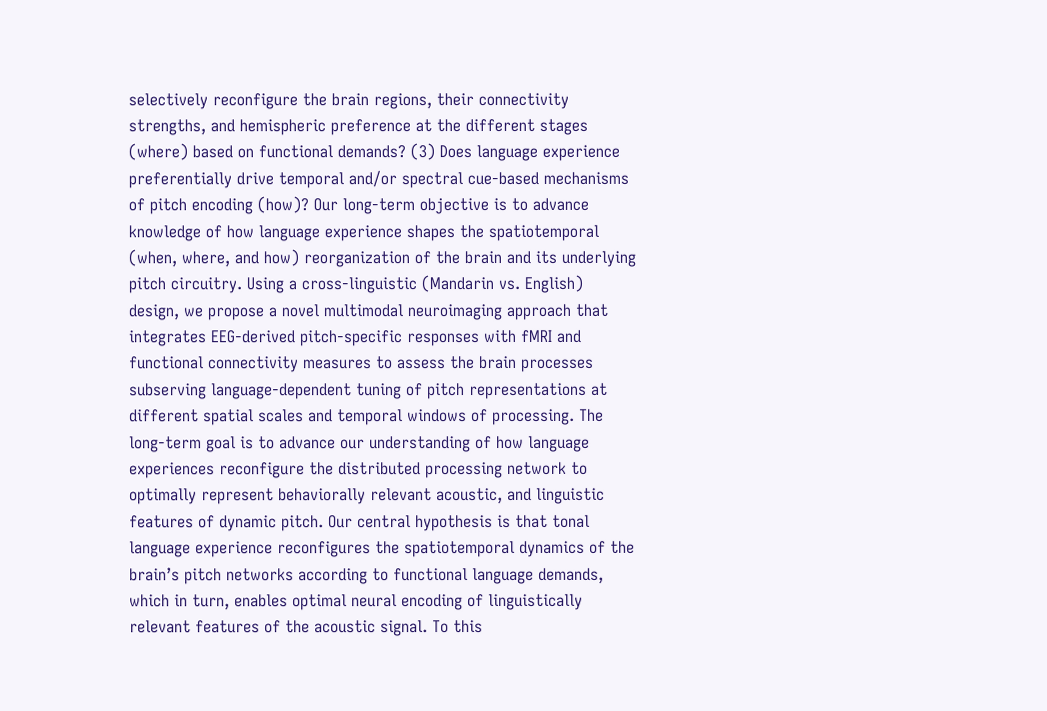selectively reconfigure the brain regions, their connectivity strengths, and hemispheric preference at the different stages (where) based on functional demands? (3) Does language experience preferentially drive temporal and/or spectral cue-based mechanisms of pitch encoding (how)? Our long-term objective is to advance knowledge of how language experience shapes the spatiotemporal (when, where, and how) reorganization of the brain and its underlying pitch circuitry. Using a cross-linguistic (Mandarin vs. English) design, we propose a novel multimodal neuroimaging approach that integrates EEG-derived pitch-specific responses with fMRI and functional connectivity measures to assess the brain processes subserving language-dependent tuning of pitch representations at different spatial scales and temporal windows of processing. The long-term goal is to advance our understanding of how language experiences reconfigure the distributed processing network to optimally represent behaviorally relevant acoustic, and linguistic features of dynamic pitch. Our central hypothesis is that tonal language experience reconfigures the spatiotemporal dynamics of the brain’s pitch networks according to functional language demands, which in turn, enables optimal neural encoding of linguistically relevant features of the acoustic signal. To this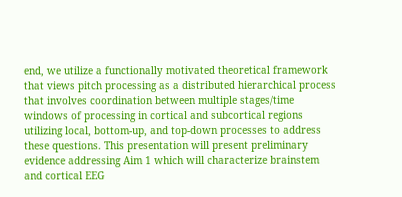end, we utilize a functionally motivated theoretical framework that views pitch processing as a distributed hierarchical process that involves coordination between multiple stages/time windows of processing in cortical and subcortical regions utilizing local, bottom-up, and top-down processes to address these questions. This presentation will present preliminary evidence addressing Aim 1 which will characterize brainstem and cortical EEG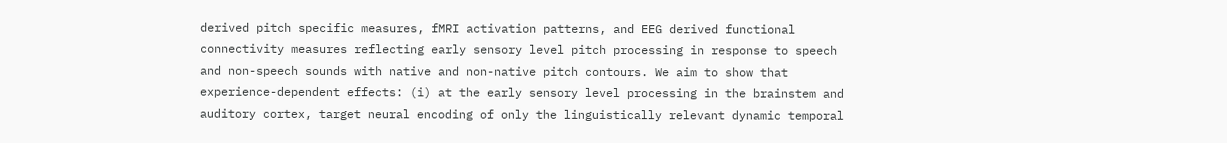derived pitch specific measures, fMRI activation patterns, and EEG derived functional connectivity measures reflecting early sensory level pitch processing in response to speech and non-speech sounds with native and non-native pitch contours. We aim to show that experience-dependent effects: (i) at the early sensory level processing in the brainstem and auditory cortex, target neural encoding of only the linguistically relevant dynamic temporal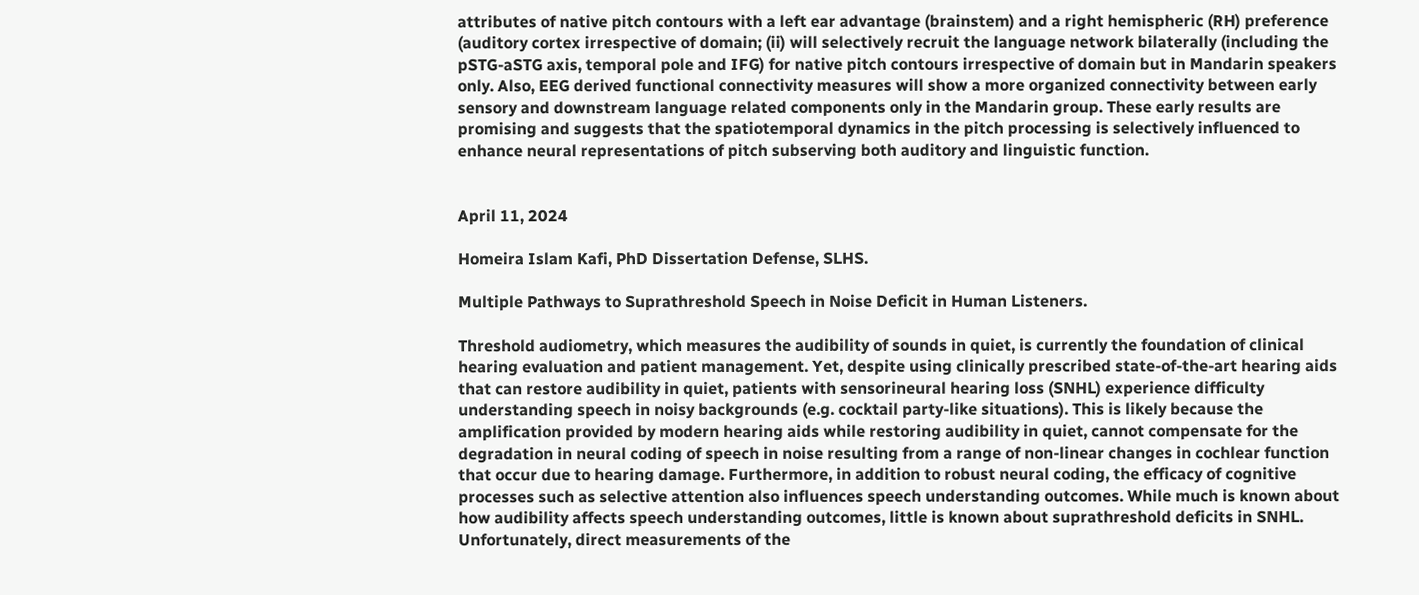attributes of native pitch contours with a left ear advantage (brainstem) and a right hemispheric (RH) preference (auditory cortex irrespective of domain; (ii) will selectively recruit the language network bilaterally (including the pSTG-aSTG axis, temporal pole and IFG) for native pitch contours irrespective of domain but in Mandarin speakers only. Also, EEG derived functional connectivity measures will show a more organized connectivity between early sensory and downstream language related components only in the Mandarin group. These early results are promising and suggests that the spatiotemporal dynamics in the pitch processing is selectively influenced to enhance neural representations of pitch subserving both auditory and linguistic function.


April 11, 2024

Homeira Islam Kafi, PhD Dissertation Defense, SLHS.

Multiple Pathways to Suprathreshold Speech in Noise Deficit in Human Listeners.

Threshold audiometry, which measures the audibility of sounds in quiet, is currently the foundation of clinical hearing evaluation and patient management. Yet, despite using clinically prescribed state-of-the-art hearing aids that can restore audibility in quiet, patients with sensorineural hearing loss (SNHL) experience difficulty understanding speech in noisy backgrounds (e.g. cocktail party-like situations). This is likely because the amplification provided by modern hearing aids while restoring audibility in quiet, cannot compensate for the degradation in neural coding of speech in noise resulting from a range of non-linear changes in cochlear function that occur due to hearing damage. Furthermore, in addition to robust neural coding, the efficacy of cognitive processes such as selective attention also influences speech understanding outcomes. While much is known about how audibility affects speech understanding outcomes, little is known about suprathreshold deficits in SNHL. Unfortunately, direct measurements of the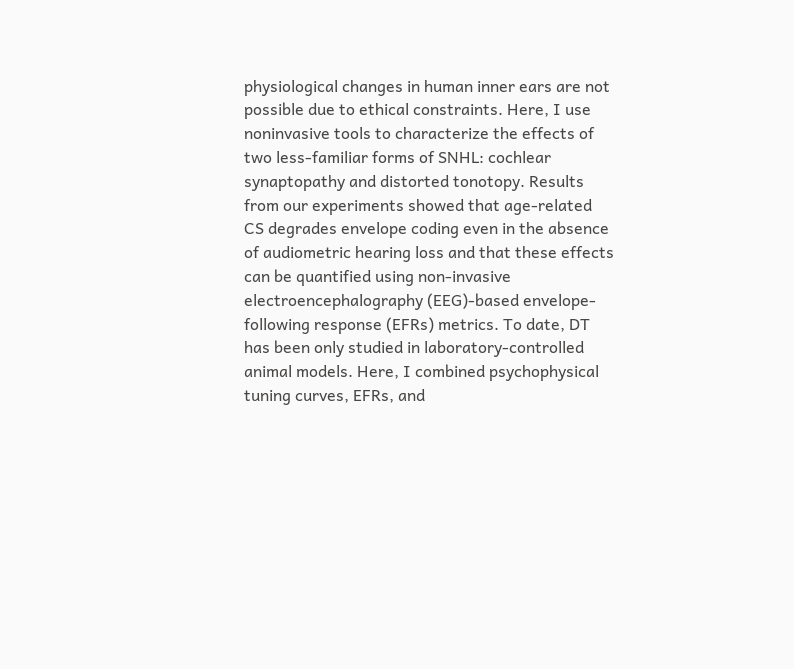physiological changes in human inner ears are not possible due to ethical constraints. Here, I use noninvasive tools to characterize the effects of two less-familiar forms of SNHL: cochlear synaptopathy and distorted tonotopy. Results from our experiments showed that age-related CS degrades envelope coding even in the absence of audiometric hearing loss and that these effects can be quantified using non-invasive electroencephalography (EEG)-based envelope-following response (EFRs) metrics. To date, DT has been only studied in laboratory-controlled animal models. Here, I combined psychophysical tuning curves, EFRs, and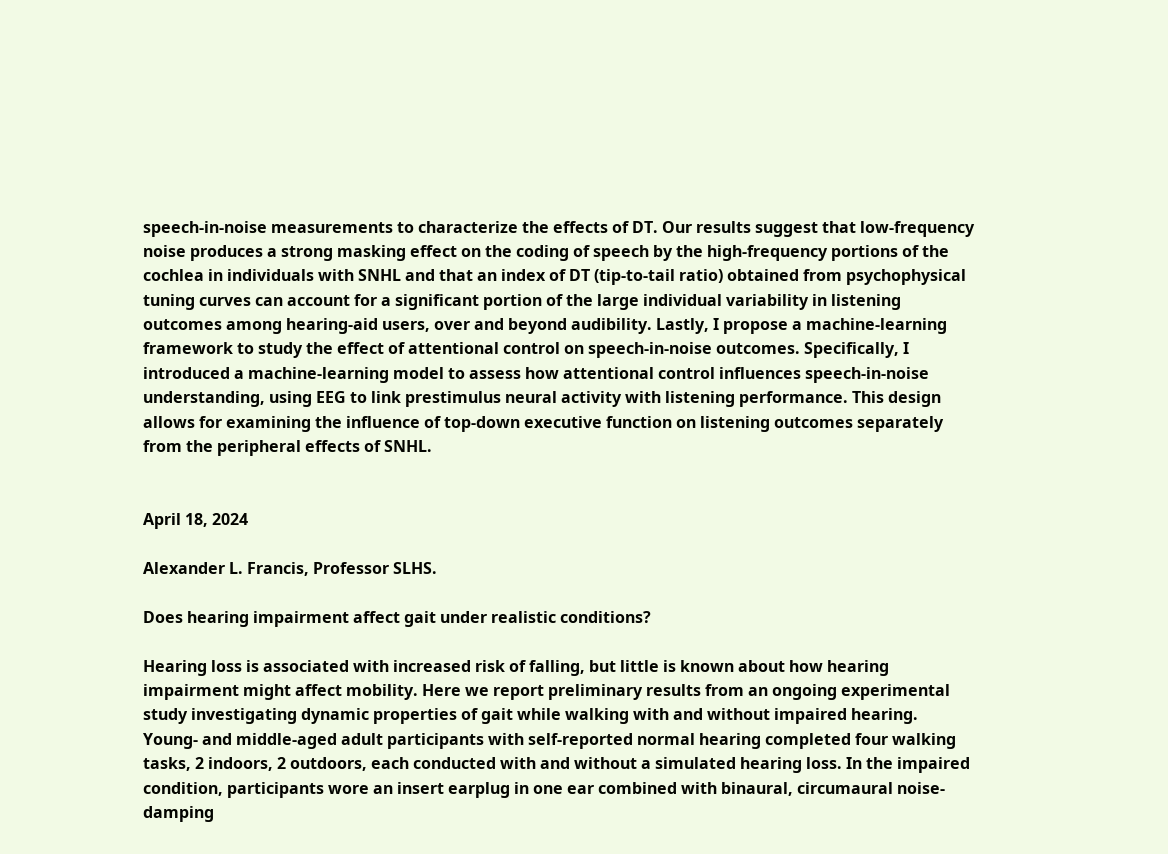speech-in-noise measurements to characterize the effects of DT. Our results suggest that low-frequency noise produces a strong masking effect on the coding of speech by the high-frequency portions of the cochlea in individuals with SNHL and that an index of DT (tip-to-tail ratio) obtained from psychophysical tuning curves can account for a significant portion of the large individual variability in listening outcomes among hearing-aid users, over and beyond audibility. Lastly, I propose a machine-learning framework to study the effect of attentional control on speech-in-noise outcomes. Specifically, I introduced a machine-learning model to assess how attentional control influences speech-in-noise understanding, using EEG to link prestimulus neural activity with listening performance. This design allows for examining the influence of top-down executive function on listening outcomes separately from the peripheral effects of SNHL.


April 18, 2024

Alexander L. Francis, Professor SLHS.

Does hearing impairment affect gait under realistic conditions?

Hearing loss is associated with increased risk of falling, but little is known about how hearing impairment might affect mobility. Here we report preliminary results from an ongoing experimental study investigating dynamic properties of gait while walking with and without impaired hearing. Young- and middle-aged adult participants with self-reported normal hearing completed four walking tasks, 2 indoors, 2 outdoors, each conducted with and without a simulated hearing loss. In the impaired condition, participants wore an insert earplug in one ear combined with binaural, circumaural noise-damping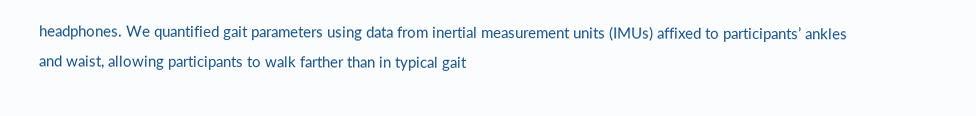headphones. We quantified gait parameters using data from inertial measurement units (IMUs) affixed to participants’ ankles and waist, allowing participants to walk farther than in typical gait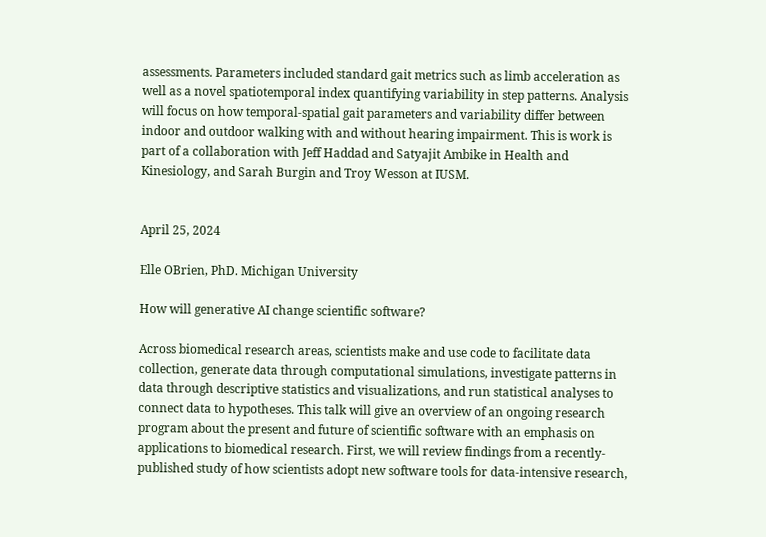assessments. Parameters included standard gait metrics such as limb acceleration as well as a novel spatiotemporal index quantifying variability in step patterns. Analysis will focus on how temporal-spatial gait parameters and variability differ between indoor and outdoor walking with and without hearing impairment. This is work is part of a collaboration with Jeff Haddad and Satyajit Ambike in Health and Kinesiology, and Sarah Burgin and Troy Wesson at IUSM.


April 25, 2024

Elle OBrien, PhD. Michigan University

How will generative AI change scientific software?

Across biomedical research areas, scientists make and use code to facilitate data collection, generate data through computational simulations, investigate patterns in data through descriptive statistics and visualizations, and run statistical analyses to connect data to hypotheses. This talk will give an overview of an ongoing research program about the present and future of scientific software with an emphasis on applications to biomedical research. First, we will review findings from a recently-published study of how scientists adopt new software tools for data-intensive research,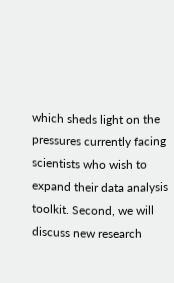which sheds light on the pressures currently facing scientists who wish to expand their data analysis toolkit. Second, we will discuss new research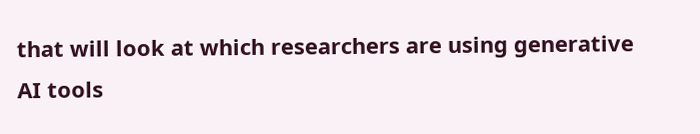that will look at which researchers are using generative AI tools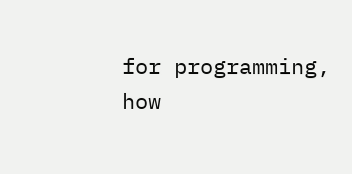for programming, how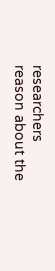researchers reason about the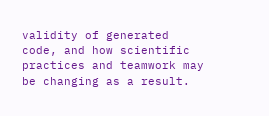validity of generated code, and how scientific practices and teamwork may be changing as a result.